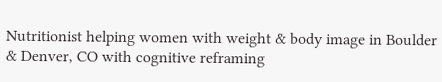Nutritionist helping women with weight & body image in Boulder & Denver, CO with cognitive reframing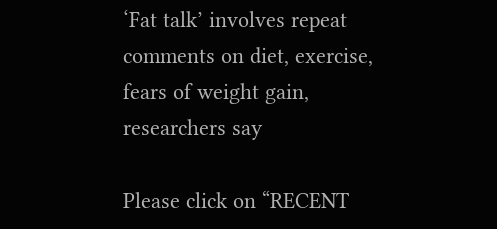‘Fat talk’ involves repeat comments on diet, exercise, fears of weight gain, researchers say

Please click on “RECENT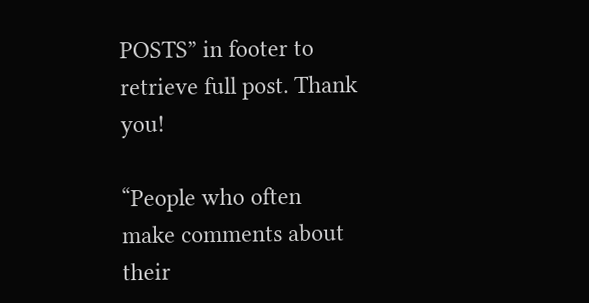POSTS” in footer to retrieve full post. Thank you!

“People who often make comments about their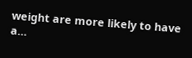weight are more likely to have a…